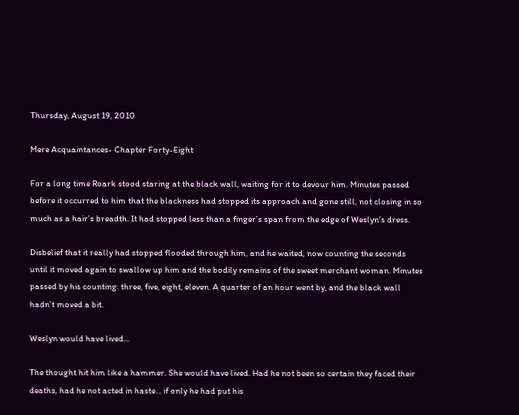Thursday, August 19, 2010

Mere Acquaintances- Chapter Forty-Eight

For a long time Roark stood staring at the black wall, waiting for it to devour him. Minutes passed before it occurred to him that the blackness had stopped its approach and gone still, not closing in so much as a hair’s breadth. It had stopped less than a finger’s span from the edge of Weslyn’s dress.

Disbelief that it really had stopped flooded through him, and he waited, now counting the seconds until it moved again to swallow up him and the bodily remains of the sweet merchant woman. Minutes passed by his counting: three, five, eight, eleven. A quarter of an hour went by, and the black wall hadn’t moved a bit.

Weslyn would have lived...

The thought hit him like a hammer. She would have lived. Had he not been so certain they faced their deaths, had he not acted in haste... if only he had put his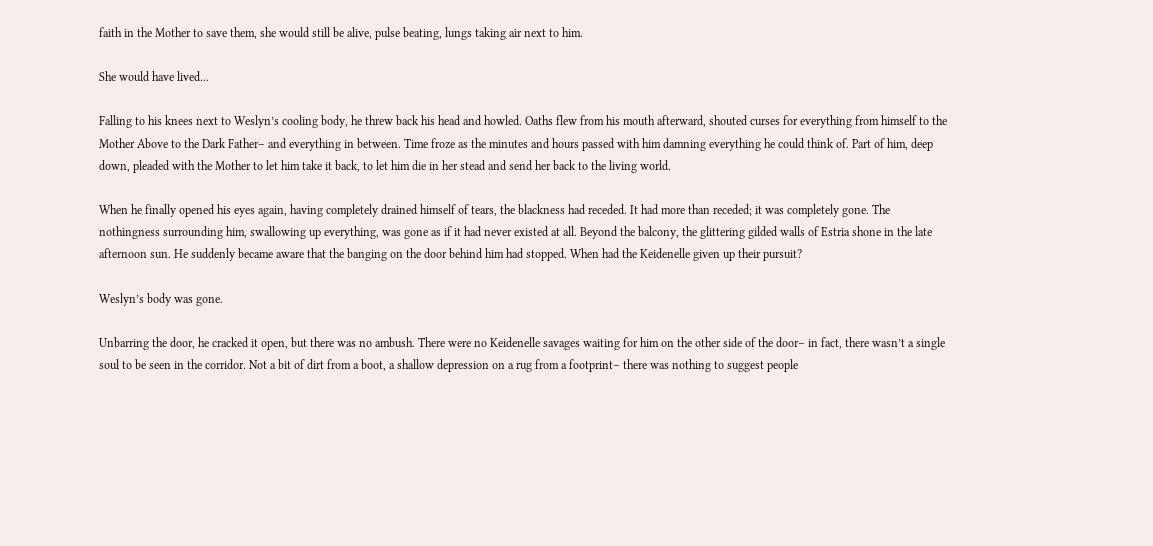faith in the Mother to save them, she would still be alive, pulse beating, lungs taking air next to him.

She would have lived...

Falling to his knees next to Weslyn’s cooling body, he threw back his head and howled. Oaths flew from his mouth afterward, shouted curses for everything from himself to the Mother Above to the Dark Father– and everything in between. Time froze as the minutes and hours passed with him damning everything he could think of. Part of him, deep down, pleaded with the Mother to let him take it back, to let him die in her stead and send her back to the living world.

When he finally opened his eyes again, having completely drained himself of tears, the blackness had receded. It had more than receded; it was completely gone. The nothingness surrounding him, swallowing up everything, was gone as if it had never existed at all. Beyond the balcony, the glittering gilded walls of Estria shone in the late afternoon sun. He suddenly became aware that the banging on the door behind him had stopped. When had the Keidenelle given up their pursuit?

Weslyn’s body was gone.

Unbarring the door, he cracked it open, but there was no ambush. There were no Keidenelle savages waiting for him on the other side of the door– in fact, there wasn’t a single soul to be seen in the corridor. Not a bit of dirt from a boot, a shallow depression on a rug from a footprint– there was nothing to suggest people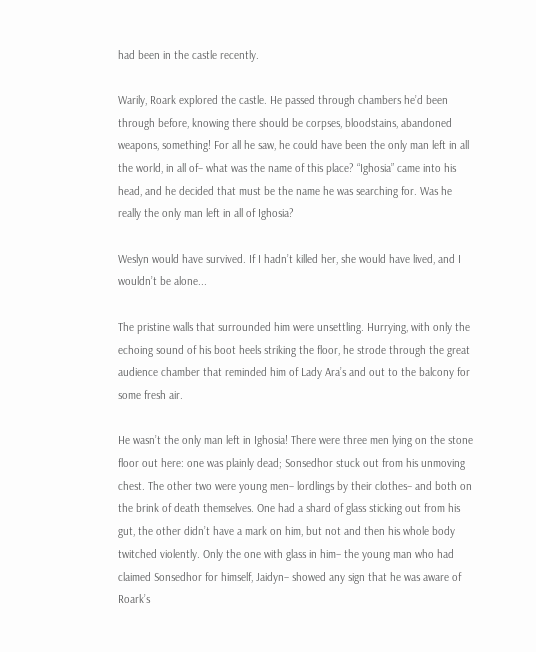had been in the castle recently.

Warily, Roark explored the castle. He passed through chambers he’d been through before, knowing there should be corpses, bloodstains, abandoned weapons, something! For all he saw, he could have been the only man left in all the world, in all of– what was the name of this place? “Ighosia” came into his head, and he decided that must be the name he was searching for. Was he really the only man left in all of Ighosia?

Weslyn would have survived. If I hadn’t killed her, she would have lived, and I wouldn’t be alone...

The pristine walls that surrounded him were unsettling. Hurrying, with only the echoing sound of his boot heels striking the floor, he strode through the great audience chamber that reminded him of Lady Ara’s and out to the balcony for some fresh air.

He wasn’t the only man left in Ighosia! There were three men lying on the stone floor out here: one was plainly dead; Sonsedhor stuck out from his unmoving chest. The other two were young men– lordlings by their clothes– and both on the brink of death themselves. One had a shard of glass sticking out from his gut, the other didn’t have a mark on him, but not and then his whole body twitched violently. Only the one with glass in him– the young man who had claimed Sonsedhor for himself, Jaidyn– showed any sign that he was aware of Roark’s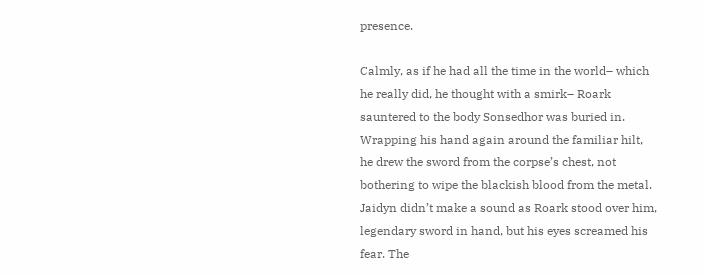presence.

Calmly, as if he had all the time in the world– which he really did, he thought with a smirk– Roark sauntered to the body Sonsedhor was buried in. Wrapping his hand again around the familiar hilt, he drew the sword from the corpse’s chest, not bothering to wipe the blackish blood from the metal. Jaidyn didn’t make a sound as Roark stood over him, legendary sword in hand, but his eyes screamed his fear. The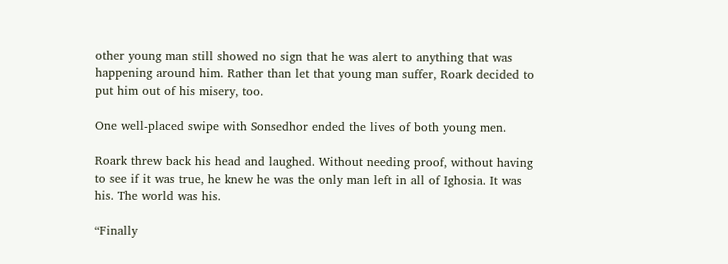other young man still showed no sign that he was alert to anything that was happening around him. Rather than let that young man suffer, Roark decided to put him out of his misery, too.

One well-placed swipe with Sonsedhor ended the lives of both young men.

Roark threw back his head and laughed. Without needing proof, without having to see if it was true, he knew he was the only man left in all of Ighosia. It was his. The world was his.

“Finally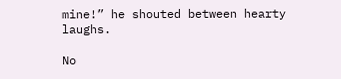mine!” he shouted between hearty laughs.

No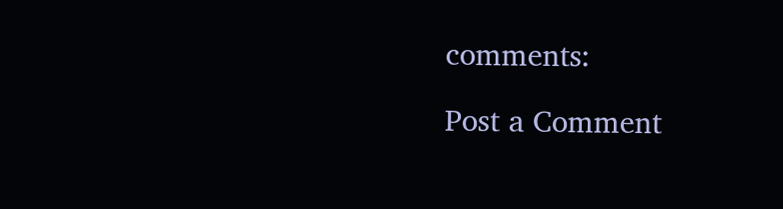comments:

Post a Comment